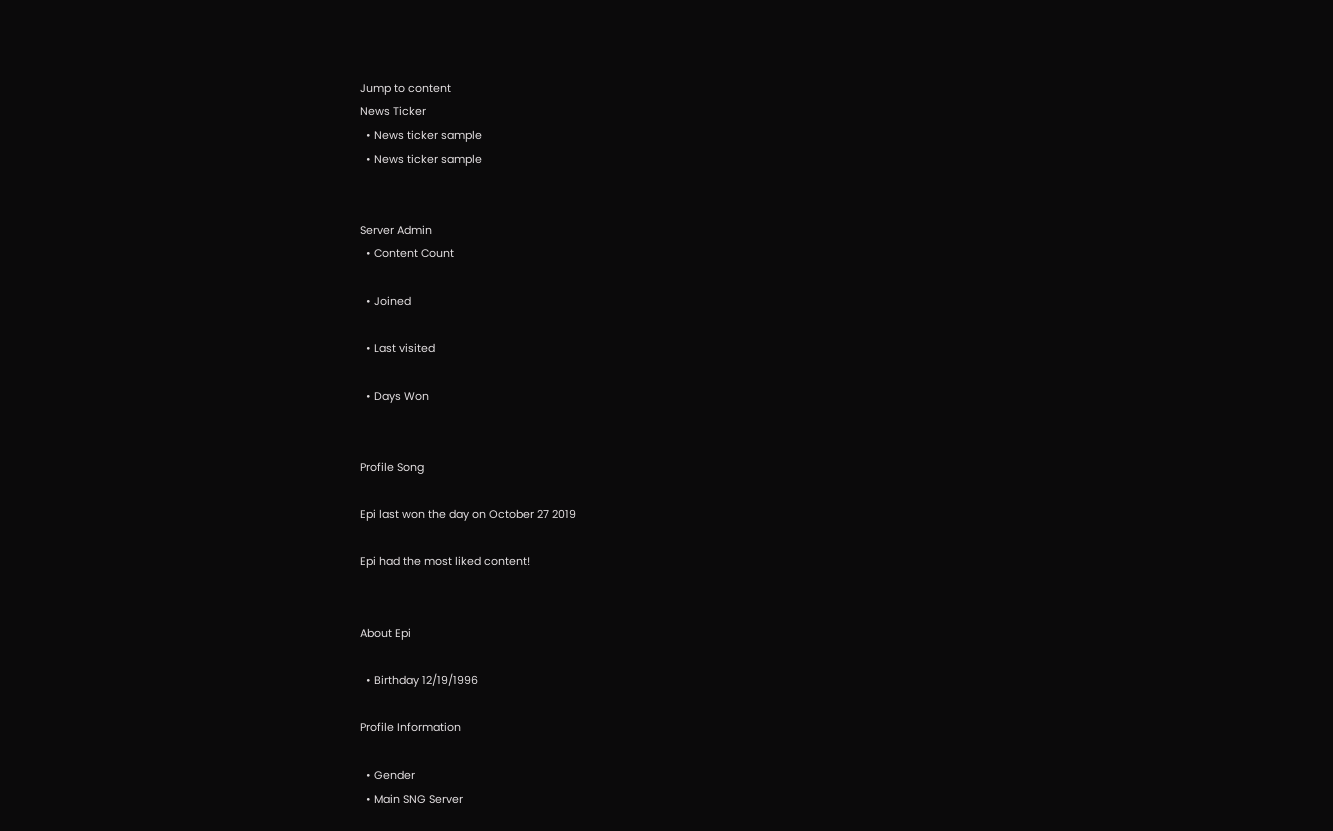Jump to content
News Ticker
  • News ticker sample
  • News ticker sample


Server Admin
  • Content Count

  • Joined

  • Last visited

  • Days Won


Profile Song

Epi last won the day on October 27 2019

Epi had the most liked content!


About Epi

  • Birthday 12/19/1996

Profile Information

  • Gender
  • Main SNG Server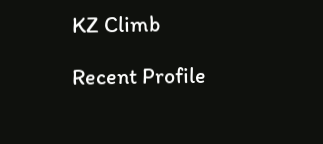KZ Climb

Recent Profile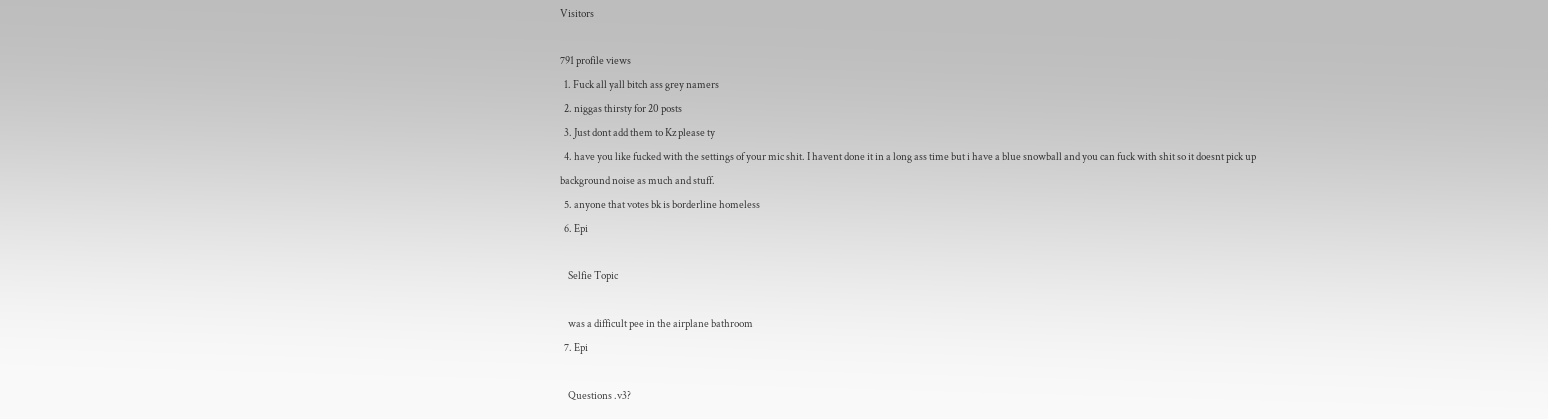Visitors

791 profile views
  1. Fuck all yall bitch ass grey namers
  2. niggas thirsty for 20 posts
  3. Just dont add them to Kz please ty
  4. have you like fucked with the settings of your mic shit. I havent done it in a long ass time but i have a blue snowball and you can fuck with shit so it doesnt pick up background noise as much and stuff.
  5. anyone that votes bk is borderline homeless
  6. Epi

    Selfie Topic

    was a difficult pee in the airplane bathroom
  7. Epi

    Questions .v3?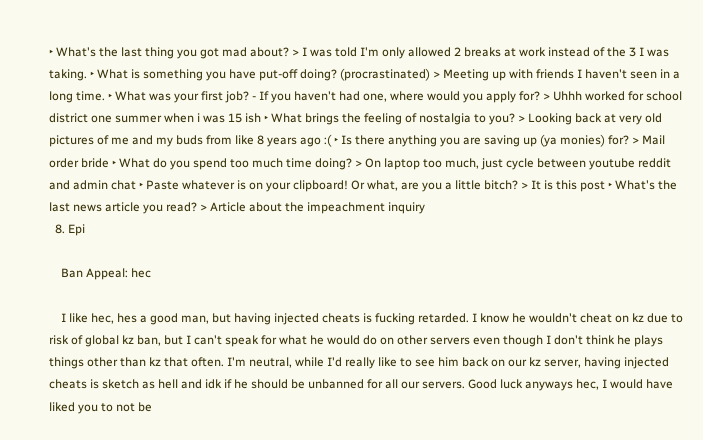‣ What's the last thing you got mad about? > I was told I'm only allowed 2 breaks at work instead of the 3 I was taking. ‣ What is something you have put-off doing? (procrastinated) > Meeting up with friends I haven't seen in a long time. ‣ What was your first job? - If you haven't had one, where would you apply for? > Uhhh worked for school district one summer when i was 15 ish ‣ What brings the feeling of nostalgia to you? > Looking back at very old pictures of me and my buds from like 8 years ago :( ‣ Is there anything you are saving up (ya monies) for? > Mail order bride ‣ What do you spend too much time doing? > On laptop too much, just cycle between youtube reddit and admin chat ‣ Paste whatever is on your clipboard! Or what, are you a little bitch? > It is this post ‣ What's the last news article you read? > Article about the impeachment inquiry
  8. Epi

    Ban Appeal: hec

    I like hec, hes a good man, but having injected cheats is fucking retarded. I know he wouldn't cheat on kz due to risk of global kz ban, but I can't speak for what he would do on other servers even though I don't think he plays things other than kz that often. I'm neutral, while I'd really like to see him back on our kz server, having injected cheats is sketch as hell and idk if he should be unbanned for all our servers. Good luck anyways hec, I would have liked you to not be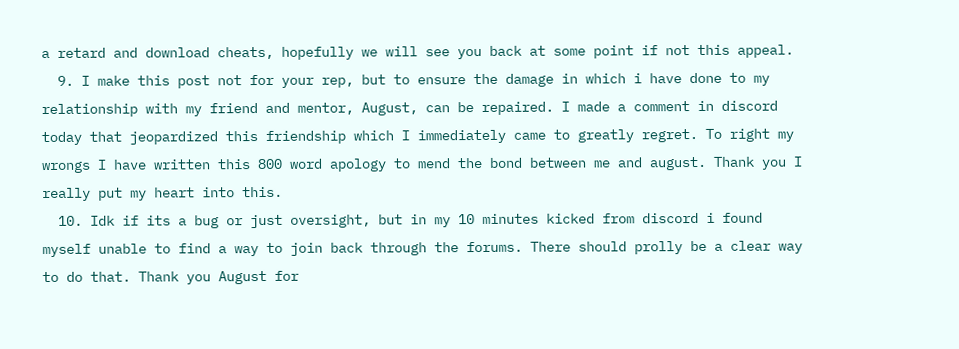a retard and download cheats, hopefully we will see you back at some point if not this appeal.
  9. I make this post not for your rep, but to ensure the damage in which i have done to my relationship with my friend and mentor, August, can be repaired. I made a comment in discord today that jeopardized this friendship which I immediately came to greatly regret. To right my wrongs I have written this 800 word apology to mend the bond between me and august. Thank you I really put my heart into this.
  10. Idk if its a bug or just oversight, but in my 10 minutes kicked from discord i found myself unable to find a way to join back through the forums. There should prolly be a clear way to do that. Thank you August for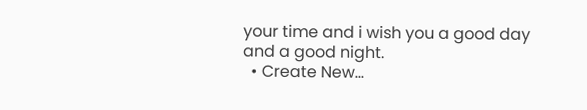your time and i wish you a good day and a good night.
  • Create New...